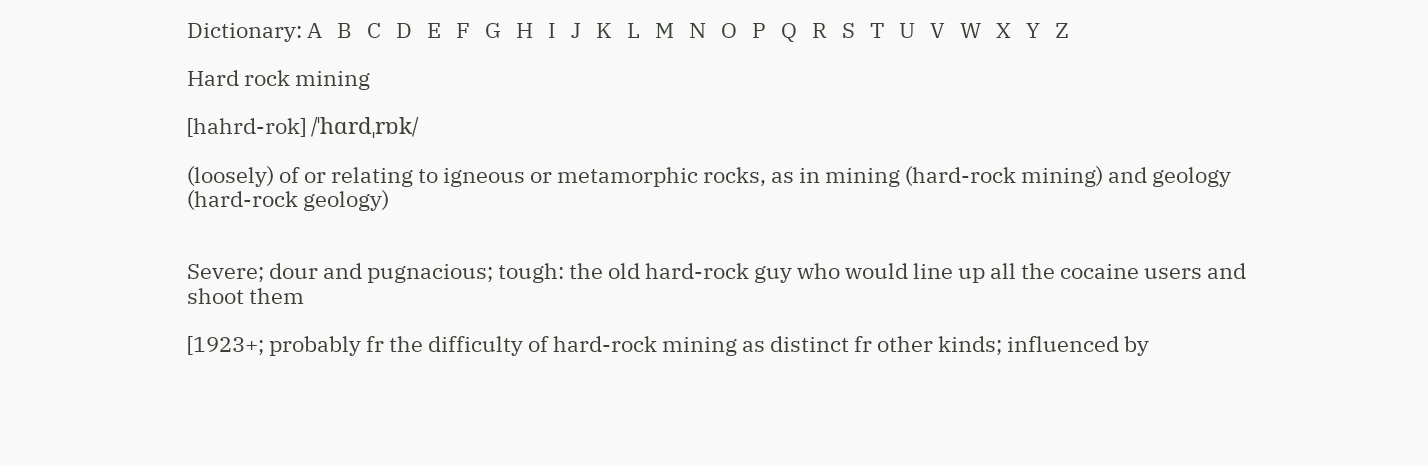Dictionary: A   B   C   D   E   F   G   H   I   J   K   L   M   N   O   P   Q   R   S   T   U   V   W   X   Y   Z

Hard rock mining

[hahrd-rok] /ˈhɑrdˌrɒk/

(loosely) of or relating to igneous or metamorphic rocks, as in mining (hard-rock mining) and geology (hard-rock geology)


Severe; dour and pugnacious; tough: the old hard-rock guy who would line up all the cocaine users and shoot them

[1923+; probably fr the difficulty of hard-rock mining as distinct fr other kinds; influenced by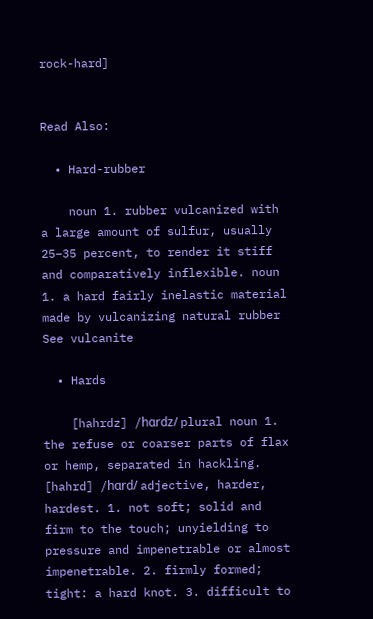rock-hard]


Read Also:

  • Hard-rubber

    noun 1. rubber vulcanized with a large amount of sulfur, usually 25–35 percent, to render it stiff and comparatively inflexible. noun 1. a hard fairly inelastic material made by vulcanizing natural rubber See vulcanite

  • Hards

    [hahrdz] /hɑrdz/ plural noun 1. the refuse or coarser parts of flax or hemp, separated in hackling. [hahrd] /hɑrd/ adjective, harder, hardest. 1. not soft; solid and firm to the touch; unyielding to pressure and impenetrable or almost impenetrable. 2. firmly formed; tight: a hard knot. 3. difficult to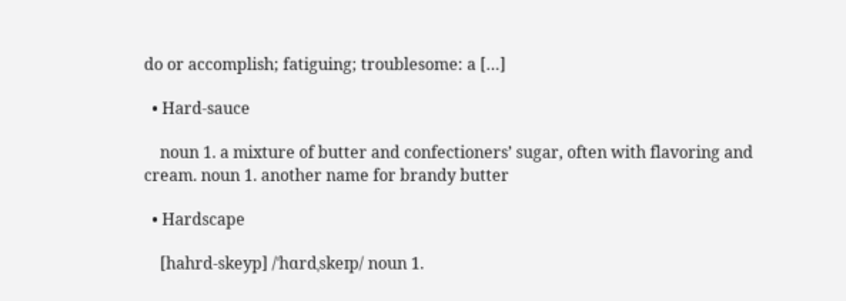do or accomplish; fatiguing; troublesome: a […]

  • Hard-sauce

    noun 1. a mixture of butter and confectioners’ sugar, often with flavoring and cream. noun 1. another name for brandy butter

  • Hardscape

    [hahrd-skeyp] /ˈhɑrdˌskeɪp/ noun 1.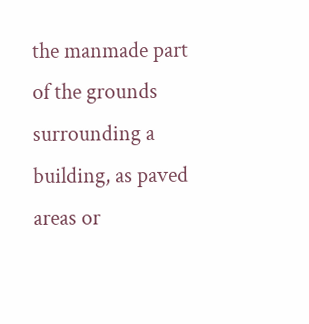the manmade part of the grounds surrounding a building, as paved areas or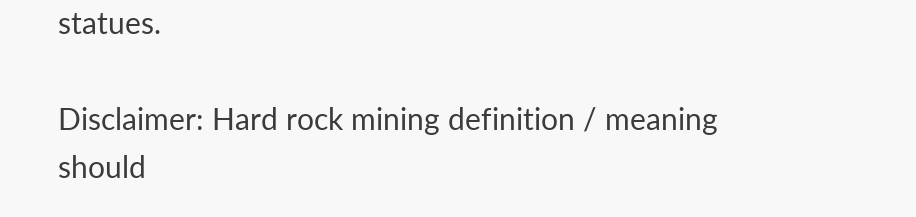statues.

Disclaimer: Hard rock mining definition / meaning should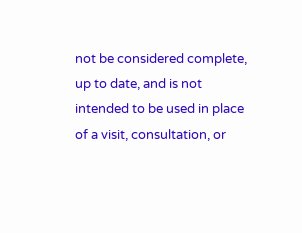not be considered complete, up to date, and is not intended to be used in place of a visit, consultation, or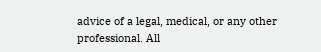advice of a legal, medical, or any other professional. All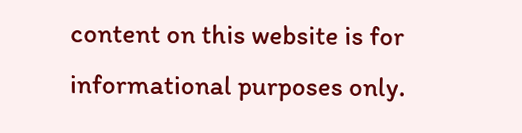content on this website is for informational purposes only.